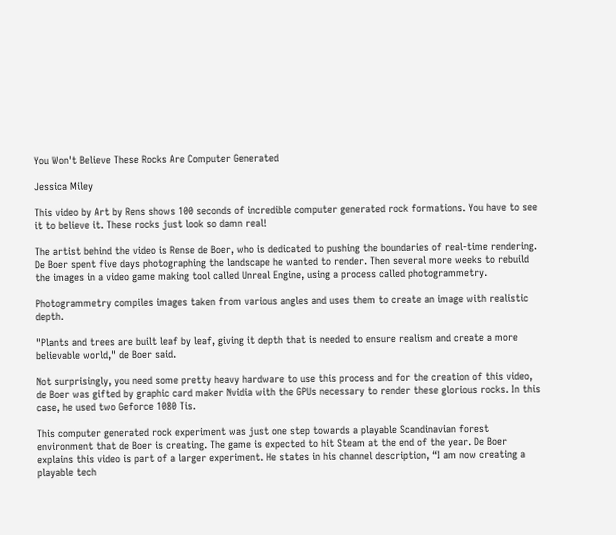You Won't Believe These Rocks Are Computer Generated

Jessica Miley

This video by Art by Rens shows 100 seconds of incredible computer generated rock formations. You have to see it to believe it. These rocks just look so damn real!

The artist behind the video is Rense de Boer, who is dedicated to pushing the boundaries of real-time rendering. De Boer spent five days photographing the landscape he wanted to render. Then several more weeks to rebuild the images in a video game making tool called Unreal Engine, using a process called photogrammetry.

Photogrammetry compiles images taken from various angles and uses them to create an image with realistic depth.

"Plants and trees are built leaf by leaf, giving it depth that is needed to ensure realism and create a more believable world," de Boer said.

Not surprisingly, you need some pretty heavy hardware to use this process and for the creation of this video, de Boer was gifted by graphic card maker Nvidia with the GPUs necessary to render these glorious rocks. In this case, he used two Geforce 1080 Tis.

This computer generated rock experiment was just one step towards a playable Scandinavian forest environment that de Boer is creating. The game is expected to hit Steam at the end of the year. De Boer explains this video is part of a larger experiment. He states in his channel description, “I am now creating a playable tech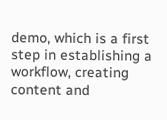demo, which is a first step in establishing a workflow, creating content and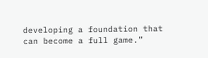developing a foundation that can become a full game.”